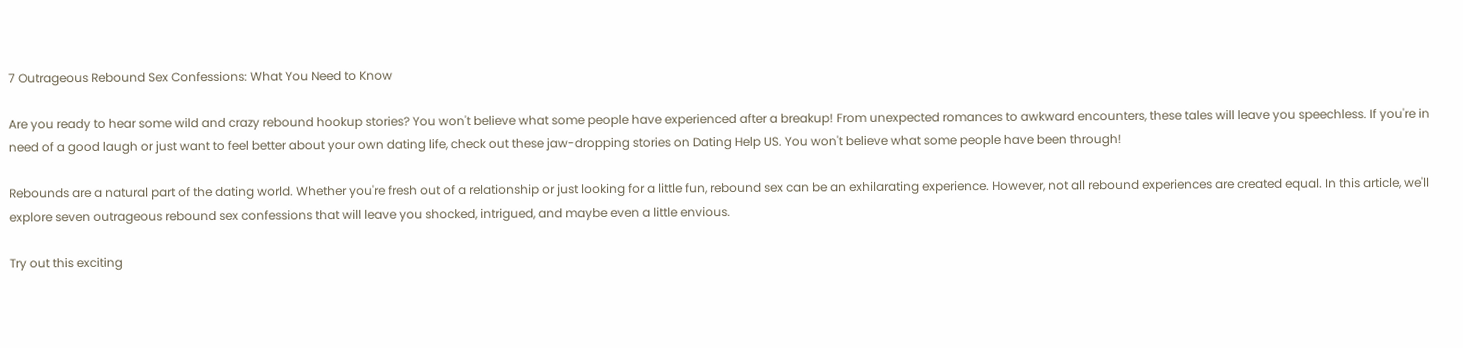7 Outrageous Rebound Sex Confessions: What You Need to Know

Are you ready to hear some wild and crazy rebound hookup stories? You won't believe what some people have experienced after a breakup! From unexpected romances to awkward encounters, these tales will leave you speechless. If you're in need of a good laugh or just want to feel better about your own dating life, check out these jaw-dropping stories on Dating Help US. You won't believe what some people have been through!

Rebounds are a natural part of the dating world. Whether you're fresh out of a relationship or just looking for a little fun, rebound sex can be an exhilarating experience. However, not all rebound experiences are created equal. In this article, we'll explore seven outrageous rebound sex confessions that will leave you shocked, intrigued, and maybe even a little envious.

Try out this exciting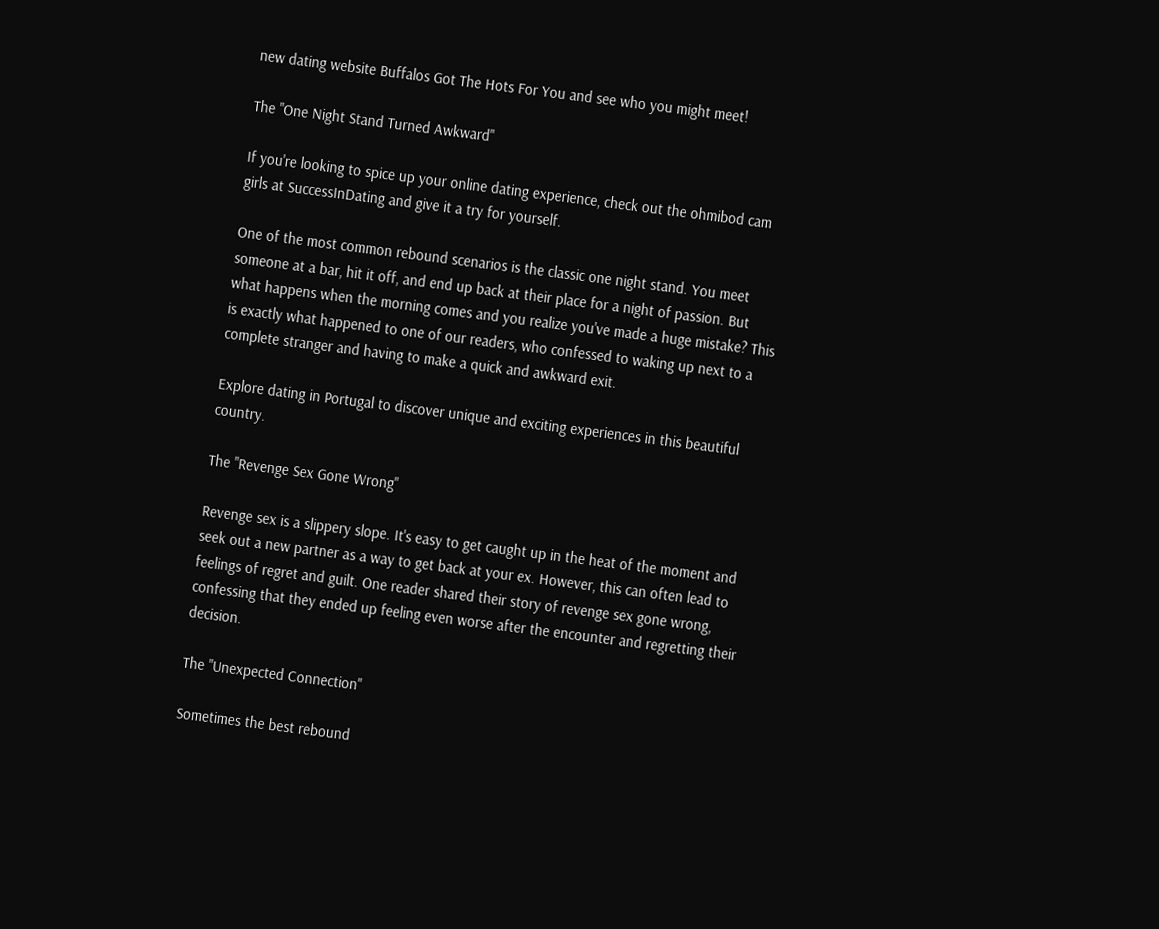new dating website Buffalos Got The Hots For You and see who you might meet!

The "One Night Stand Turned Awkward"

If you're looking to spice up your online dating experience, check out the ohmibod cam girls at SuccessInDating and give it a try for yourself.

One of the most common rebound scenarios is the classic one night stand. You meet someone at a bar, hit it off, and end up back at their place for a night of passion. But what happens when the morning comes and you realize you've made a huge mistake? This is exactly what happened to one of our readers, who confessed to waking up next to a complete stranger and having to make a quick and awkward exit.

Explore dating in Portugal to discover unique and exciting experiences in this beautiful country.

The "Revenge Sex Gone Wrong"

Revenge sex is a slippery slope. It's easy to get caught up in the heat of the moment and seek out a new partner as a way to get back at your ex. However, this can often lead to feelings of regret and guilt. One reader shared their story of revenge sex gone wrong, confessing that they ended up feeling even worse after the encounter and regretting their decision.

The "Unexpected Connection"

Sometimes the best rebound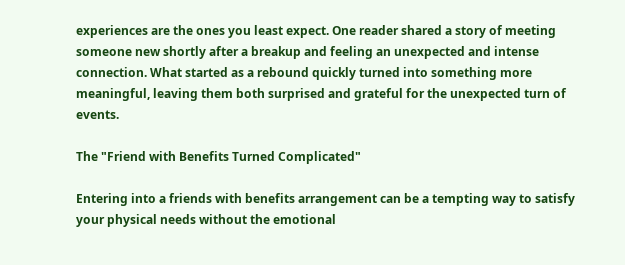experiences are the ones you least expect. One reader shared a story of meeting someone new shortly after a breakup and feeling an unexpected and intense connection. What started as a rebound quickly turned into something more meaningful, leaving them both surprised and grateful for the unexpected turn of events.

The "Friend with Benefits Turned Complicated"

Entering into a friends with benefits arrangement can be a tempting way to satisfy your physical needs without the emotional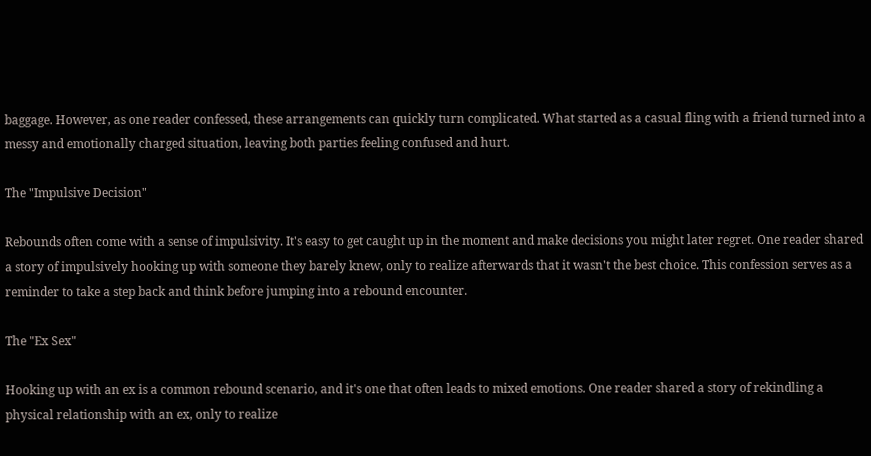baggage. However, as one reader confessed, these arrangements can quickly turn complicated. What started as a casual fling with a friend turned into a messy and emotionally charged situation, leaving both parties feeling confused and hurt.

The "Impulsive Decision"

Rebounds often come with a sense of impulsivity. It's easy to get caught up in the moment and make decisions you might later regret. One reader shared a story of impulsively hooking up with someone they barely knew, only to realize afterwards that it wasn't the best choice. This confession serves as a reminder to take a step back and think before jumping into a rebound encounter.

The "Ex Sex"

Hooking up with an ex is a common rebound scenario, and it's one that often leads to mixed emotions. One reader shared a story of rekindling a physical relationship with an ex, only to realize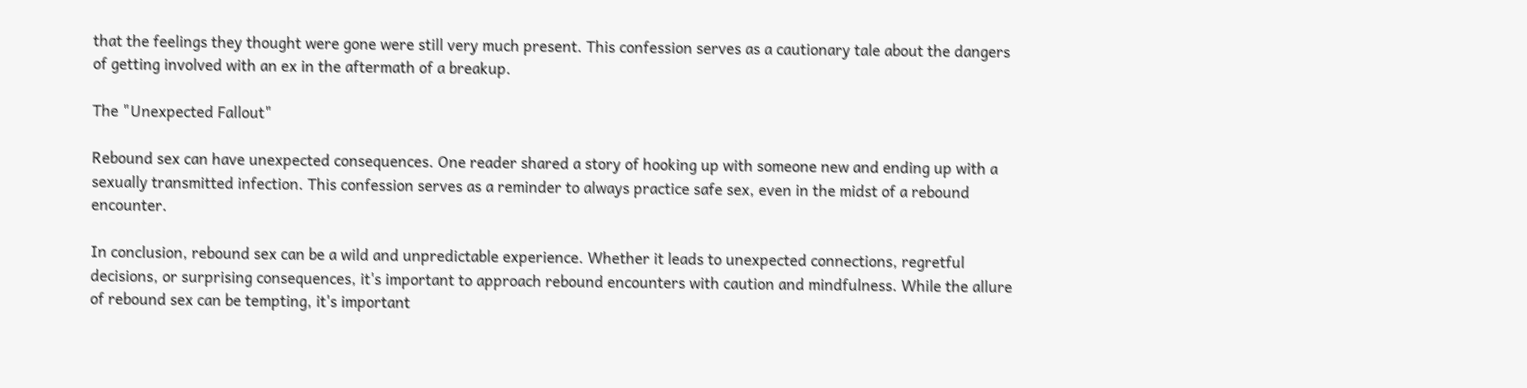that the feelings they thought were gone were still very much present. This confession serves as a cautionary tale about the dangers of getting involved with an ex in the aftermath of a breakup.

The "Unexpected Fallout"

Rebound sex can have unexpected consequences. One reader shared a story of hooking up with someone new and ending up with a sexually transmitted infection. This confession serves as a reminder to always practice safe sex, even in the midst of a rebound encounter.

In conclusion, rebound sex can be a wild and unpredictable experience. Whether it leads to unexpected connections, regretful decisions, or surprising consequences, it's important to approach rebound encounters with caution and mindfulness. While the allure of rebound sex can be tempting, it's important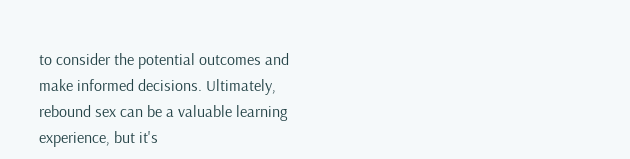to consider the potential outcomes and make informed decisions. Ultimately, rebound sex can be a valuable learning experience, but it's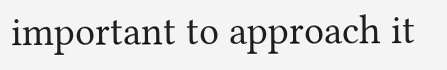important to approach it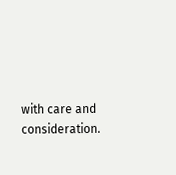with care and consideration.